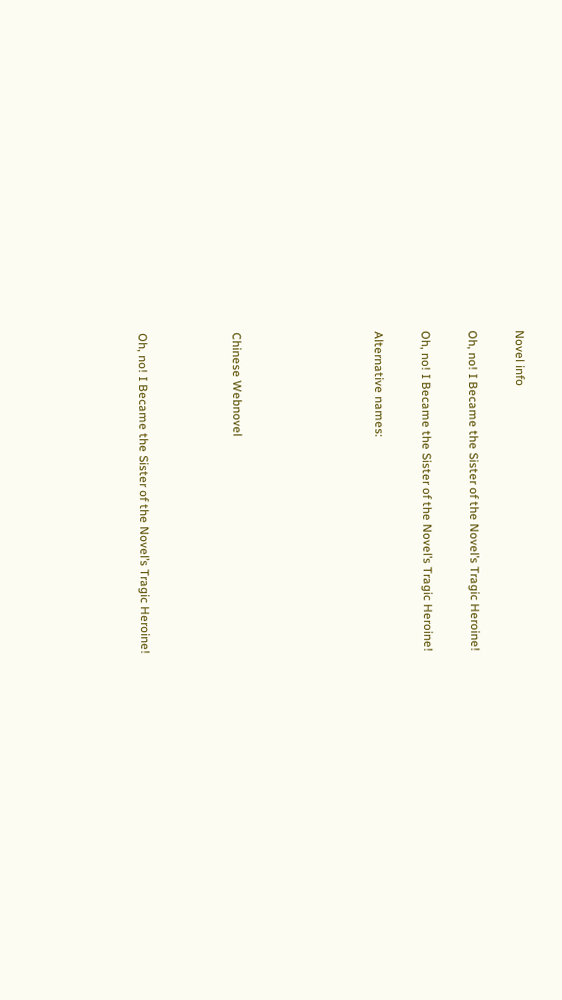Novel info

Oh, no! I Became the Sister of the Novel’s Tragic Heroine!

Oh, no! I Became the Sister of the Novel’s Tragic Heroine!

Alternative names:





Chinese Webnovel



Oh, no! I Became the Sister of the Novel’s Tragic Heroine!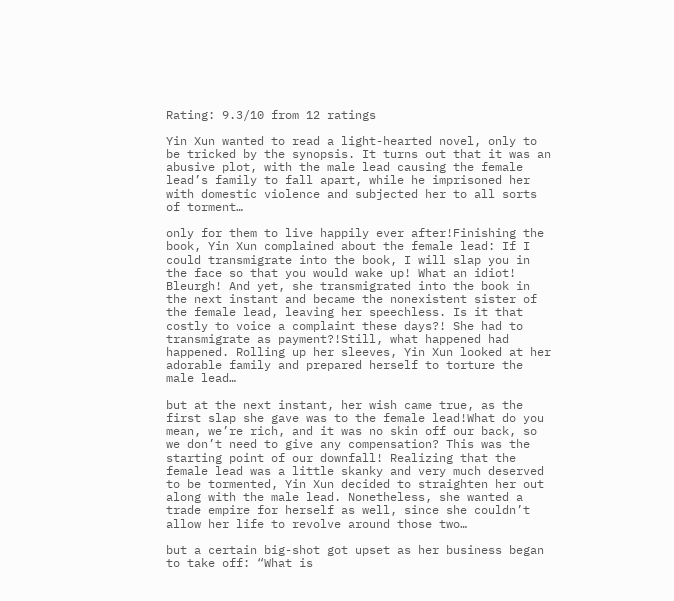Rating: 9.3/10 from 12 ratings

Yin Xun wanted to read a light-hearted novel, only to be tricked by the synopsis. It turns out that it was an abusive plot, with the male lead causing the female lead’s family to fall apart, while he imprisoned her with domestic violence and subjected her to all sorts of torment…

only for them to live happily ever after!Finishing the book, Yin Xun complained about the female lead: If I could transmigrate into the book, I will slap you in the face so that you would wake up! What an idiot! Bleurgh! And yet, she transmigrated into the book in the next instant and became the nonexistent sister of the female lead, leaving her speechless. Is it that costly to voice a complaint these days?! She had to transmigrate as payment?!Still, what happened had happened. Rolling up her sleeves, Yin Xun looked at her adorable family and prepared herself to torture the male lead…

but at the next instant, her wish came true, as the first slap she gave was to the female lead!What do you mean, we’re rich, and it was no skin off our back, so we don’t need to give any compensation? This was the starting point of our downfall! Realizing that the female lead was a little skanky and very much deserved to be tormented, Yin Xun decided to straighten her out along with the male lead. Nonetheless, she wanted a trade empire for herself as well, since she couldn’t allow her life to revolve around those two…

but a certain big-shot got upset as her business began to take off: “What is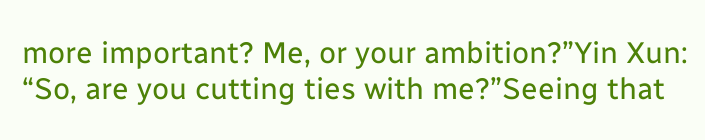more important? Me, or your ambition?”Yin Xun: “So, are you cutting ties with me?”Seeing that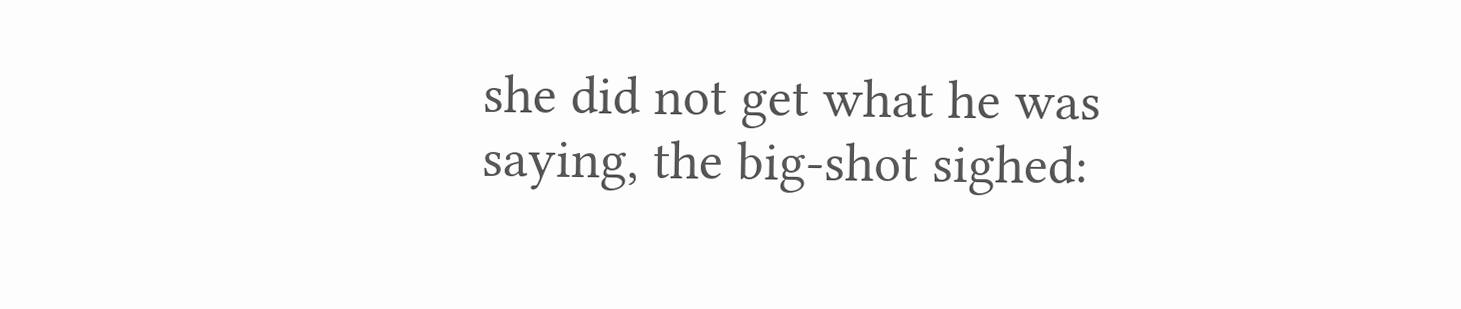she did not get what he was saying, the big-shot sighed: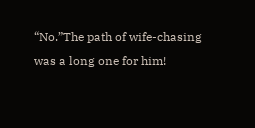“No.”The path of wife-chasing was a long one for him!